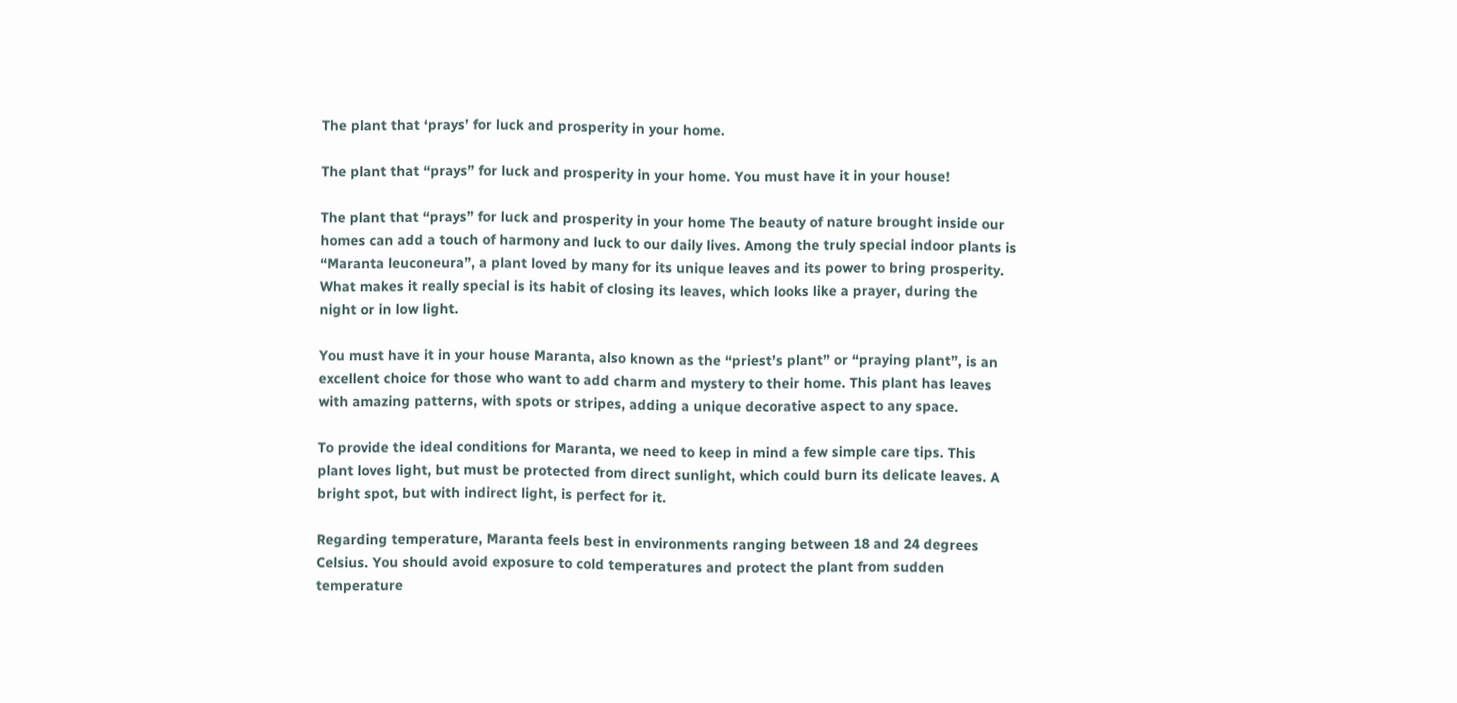The plant that ‘prays’ for luck and prosperity in your home.

The plant that “prays” for luck and prosperity in your home. You must have it in your house!

The plant that “prays” for luck and prosperity in your home The beauty of nature brought inside our homes can add a touch of harmony and luck to our daily lives. Among the truly special indoor plants is “Maranta leuconeura”, a plant loved by many for its unique leaves and its power to bring prosperity. What makes it really special is its habit of closing its leaves, which looks like a prayer, during the night or in low light.

You must have it in your house Maranta, also known as the “priest’s plant” or “praying plant”, is an excellent choice for those who want to add charm and mystery to their home. This plant has leaves with amazing patterns, with spots or stripes, adding a unique decorative aspect to any space.

To provide the ideal conditions for Maranta, we need to keep in mind a few simple care tips. This plant loves light, but must be protected from direct sunlight, which could burn its delicate leaves. A bright spot, but with indirect light, is perfect for it.

Regarding temperature, Maranta feels best in environments ranging between 18 and 24 degrees Celsius. You should avoid exposure to cold temperatures and protect the plant from sudden temperature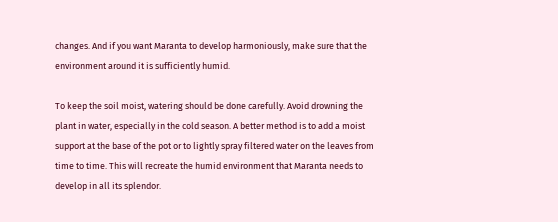changes. And if you want Maranta to develop harmoniously, make sure that the environment around it is sufficiently humid.

To keep the soil moist, watering should be done carefully. Avoid drowning the plant in water, especially in the cold season. A better method is to add a moist support at the base of the pot or to lightly spray filtered water on the leaves from time to time. This will recreate the humid environment that Maranta needs to develop in all its splendor.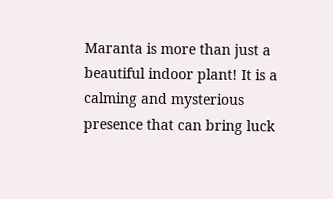Maranta is more than just a beautiful indoor plant! It is a calming and mysterious presence that can bring luck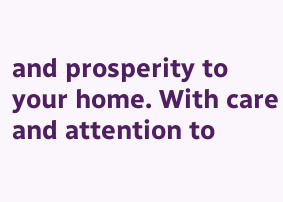and prosperity to your home. With care and attention to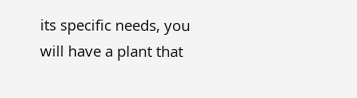its specific needs, you will have a plant that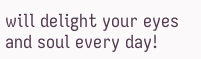will delight your eyes and soul every day!